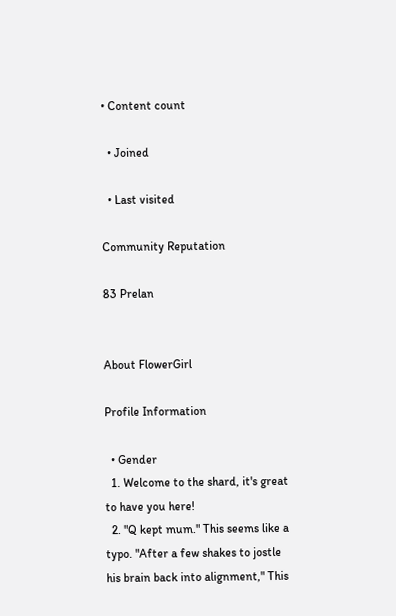• Content count

  • Joined

  • Last visited

Community Reputation

83 Prelan


About FlowerGirl

Profile Information

  • Gender
  1. Welcome to the shard, it's great to have you here!
  2. "Q kept mum." This seems like a typo. "After a few shakes to jostle his brain back into alignment," This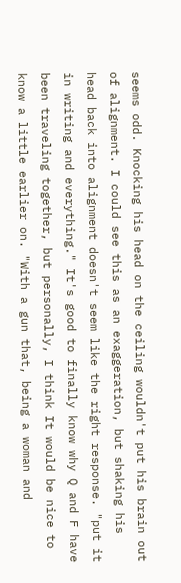seems odd. Knocking his head on the ceiling wouldn't put his brain out of alignment. I could see this as an exaggeration, but shaking his head back into alignment doesn't seem like the right response. "put it in writing and everything." It's good to finally know why Q and F have been traveling together, but personally, I think It would be nice to know a little earlier on. "With a gun that, being a woman and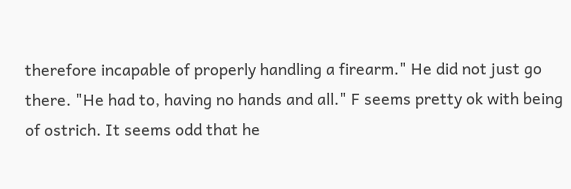therefore incapable of properly handling a firearm." He did not just go there. "He had to, having no hands and all." F seems pretty ok with being of ostrich. It seems odd that he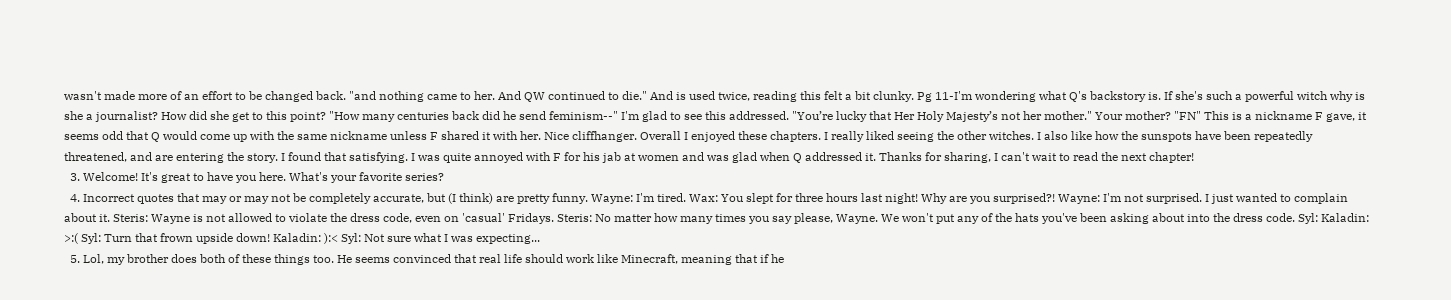wasn't made more of an effort to be changed back. "and nothing came to her. And QW continued to die." And is used twice, reading this felt a bit clunky. Pg 11-I'm wondering what Q's backstory is. If she's such a powerful witch why is she a journalist? How did she get to this point? "How many centuries back did he send feminism--" I'm glad to see this addressed. "You’re lucky that Her Holy Majesty’s not her mother." Your mother? "FN" This is a nickname F gave, it seems odd that Q would come up with the same nickname unless F shared it with her. Nice cliffhanger. Overall I enjoyed these chapters. I really liked seeing the other witches. I also like how the sunspots have been repeatedly threatened, and are entering the story. I found that satisfying. I was quite annoyed with F for his jab at women and was glad when Q addressed it. Thanks for sharing, I can't wait to read the next chapter!
  3. Welcome! It's great to have you here. What's your favorite series?
  4. Incorrect quotes that may or may not be completely accurate, but (I think) are pretty funny. Wayne: I'm tired. Wax: You slept for three hours last night! Why are you surprised?! Wayne: I'm not surprised. I just wanted to complain about it. Steris: Wayne is not allowed to violate the dress code, even on 'casual' Fridays. Steris: No matter how many times you say please, Wayne. We won't put any of the hats you've been asking about into the dress code. Syl: Kaladin: >:( Syl: Turn that frown upside down! Kaladin: ):< Syl: Not sure what I was expecting...
  5. Lol, my brother does both of these things too. He seems convinced that real life should work like Minecraft, meaning that if he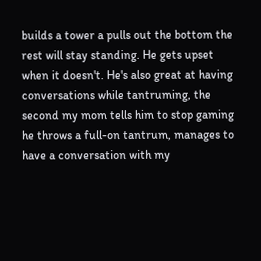builds a tower a pulls out the bottom the rest will stay standing. He gets upset when it doesn't. He's also great at having conversations while tantruming, the second my mom tells him to stop gaming he throws a full-on tantrum, manages to have a conversation with my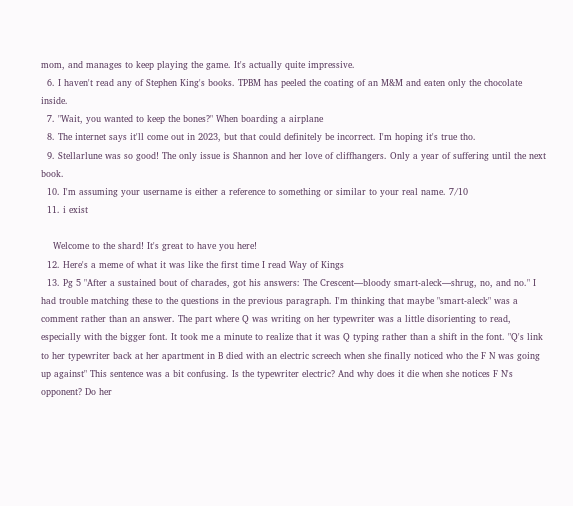mom, and manages to keep playing the game. It's actually quite impressive.
  6. I haven't read any of Stephen King's books. TPBM has peeled the coating of an M&M and eaten only the chocolate inside.
  7. "Wait, you wanted to keep the bones?" When boarding a airplane
  8. The internet says it'll come out in 2023, but that could definitely be incorrect. I'm hoping it's true tho.
  9. Stellarlune was so good! The only issue is Shannon and her love of cliffhangers. Only a year of suffering until the next book.
  10. I'm assuming your username is either a reference to something or similar to your real name. 7/10
  11. i exist

    Welcome to the shard! It's great to have you here!
  12. Here's a meme of what it was like the first time I read Way of Kings
  13. Pg 5 "After a sustained bout of charades, got his answers: The Crescent—bloody smart-aleck—shrug, no, and no." I had trouble matching these to the questions in the previous paragraph. I'm thinking that maybe "smart-aleck" was a comment rather than an answer. The part where Q was writing on her typewriter was a little disorienting to read, especially with the bigger font. It took me a minute to realize that it was Q typing rather than a shift in the font. "Q's link to her typewriter back at her apartment in B died with an electric screech when she finally noticed who the F N was going up against" This sentence was a bit confusing. Is the typewriter electric? And why does it die when she notices F N's opponent? Do her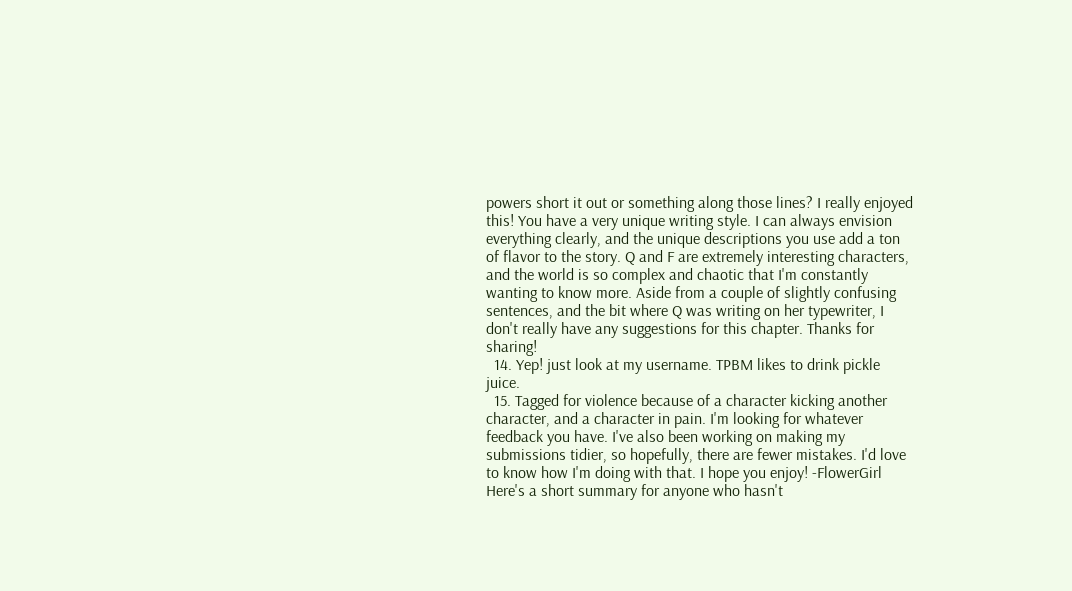powers short it out or something along those lines? I really enjoyed this! You have a very unique writing style. I can always envision everything clearly, and the unique descriptions you use add a ton of flavor to the story. Q and F are extremely interesting characters, and the world is so complex and chaotic that I'm constantly wanting to know more. Aside from a couple of slightly confusing sentences, and the bit where Q was writing on her typewriter, I don't really have any suggestions for this chapter. Thanks for sharing!
  14. Yep! just look at my username. TPBM likes to drink pickle juice.
  15. Tagged for violence because of a character kicking another character, and a character in pain. I'm looking for whatever feedback you have. I've also been working on making my submissions tidier, so hopefully, there are fewer mistakes. I'd love to know how I'm doing with that. I hope you enjoy! -FlowerGirl Here's a short summary for anyone who hasn't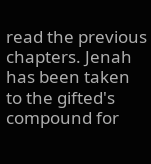read the previous chapters. Jenah has been taken to the gifted's compound for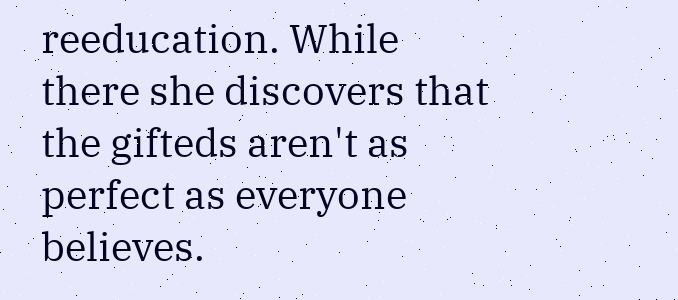reeducation. While there she discovers that the gifteds aren't as perfect as everyone believes.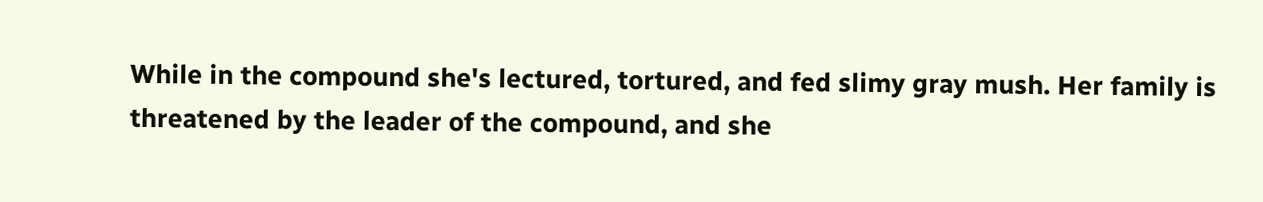While in the compound she's lectured, tortured, and fed slimy gray mush. Her family is threatened by the leader of the compound, and she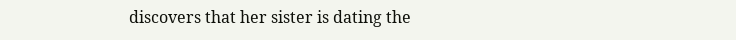discovers that her sister is dating the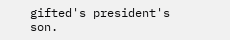gifted's president's son.